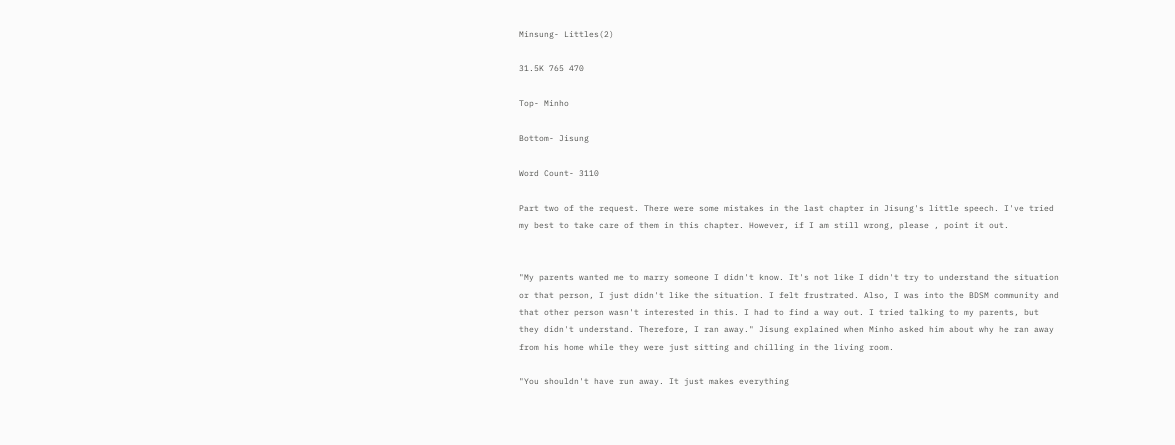Minsung- Littles(2)

31.5K 765 470

Top- Minho

Bottom- Jisung

Word Count- 3110

Part two of the request. There were some mistakes in the last chapter in Jisung's little speech. I've tried my best to take care of them in this chapter. However, if I am still wrong, please , point it out.


"My parents wanted me to marry someone I didn't know. It's not like I didn't try to understand the situation or that person, I just didn't like the situation. I felt frustrated. Also, I was into the BDSM community and that other person wasn't interested in this. I had to find a way out. I tried talking to my parents, but they didn't understand. Therefore, I ran away." Jisung explained when Minho asked him about why he ran away from his home while they were just sitting and chilling in the living room.

"You shouldn't have run away. It just makes everything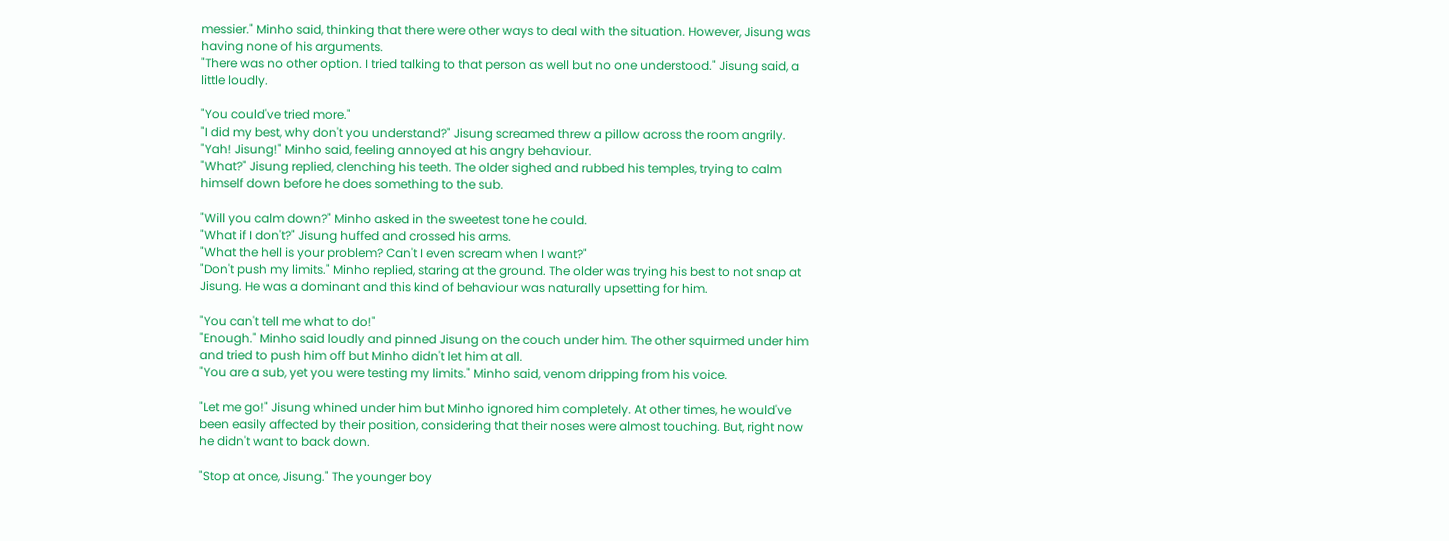messier." Minho said, thinking that there were other ways to deal with the situation. However, Jisung was having none of his arguments.
"There was no other option. I tried talking to that person as well but no one understood." Jisung said, a little loudly.

"You could've tried more."
"I did my best, why don't you understand?" Jisung screamed threw a pillow across the room angrily.
"Yah! Jisung!" Minho said, feeling annoyed at his angry behaviour.
"What?" Jisung replied, clenching his teeth. The older sighed and rubbed his temples, trying to calm himself down before he does something to the sub.

"Will you calm down?" Minho asked in the sweetest tone he could.
"What if I don't?" Jisung huffed and crossed his arms.
"What the hell is your problem? Can't I even scream when I want?"
"Don't push my limits." Minho replied, staring at the ground. The older was trying his best to not snap at Jisung. He was a dominant and this kind of behaviour was naturally upsetting for him.

"You can't tell me what to do!"
"Enough." Minho said loudly and pinned Jisung on the couch under him. The other squirmed under him and tried to push him off but Minho didn't let him at all.
"You are a sub, yet you were testing my limits." Minho said, venom dripping from his voice.

"Let me go!" Jisung whined under him but Minho ignored him completely. At other times, he would've been easily affected by their position, considering that their noses were almost touching. But, right now he didn't want to back down.

"Stop at once, Jisung." The younger boy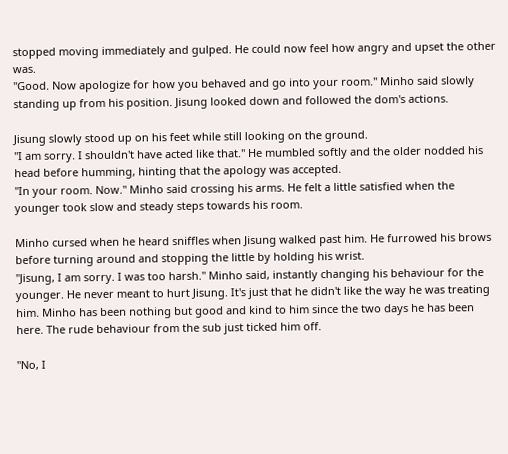stopped moving immediately and gulped. He could now feel how angry and upset the other was.
"Good. Now apologize for how you behaved and go into your room." Minho said slowly standing up from his position. Jisung looked down and followed the dom's actions.

Jisung slowly stood up on his feet while still looking on the ground.
"I am sorry. I shouldn't have acted like that." He mumbled softly and the older nodded his head before humming, hinting that the apology was accepted.
"In your room. Now." Minho said crossing his arms. He felt a little satisfied when the younger took slow and steady steps towards his room.

Minho cursed when he heard sniffles when Jisung walked past him. He furrowed his brows before turning around and stopping the little by holding his wrist.
"Jisung, I am sorry. I was too harsh." Minho said, instantly changing his behaviour for the younger. He never meant to hurt Jisung. It's just that he didn't like the way he was treating him. Minho has been nothing but good and kind to him since the two days he has been here. The rude behaviour from the sub just ticked him off.

"No, I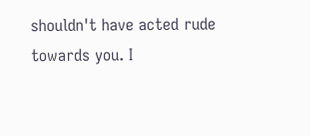shouldn't have acted rude towards you. I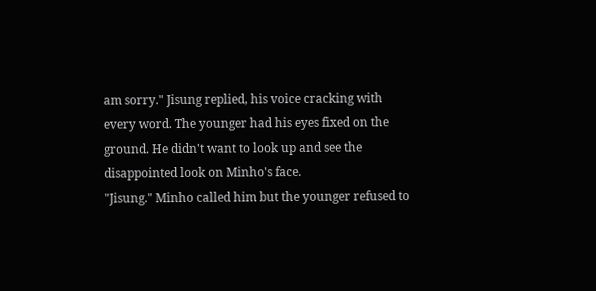am sorry." Jisung replied, his voice cracking with every word. The younger had his eyes fixed on the ground. He didn't want to look up and see the disappointed look on Minho's face.
"Jisung." Minho called him but the younger refused to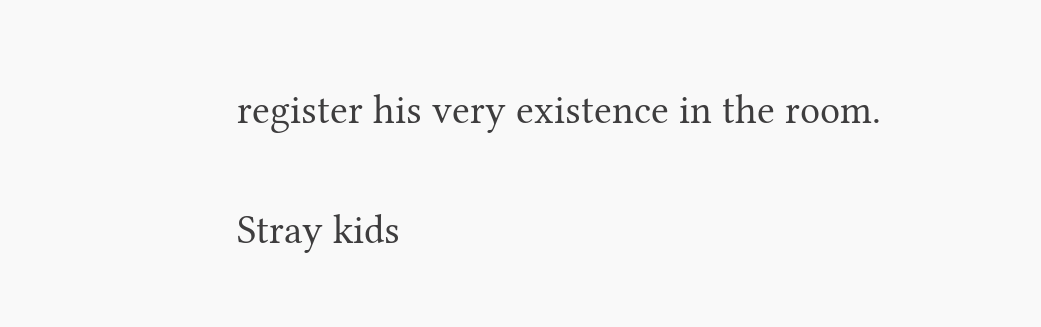register his very existence in the room.

Stray kids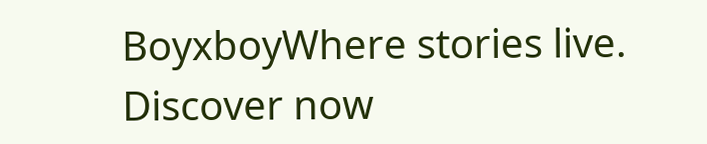BoyxboyWhere stories live. Discover now